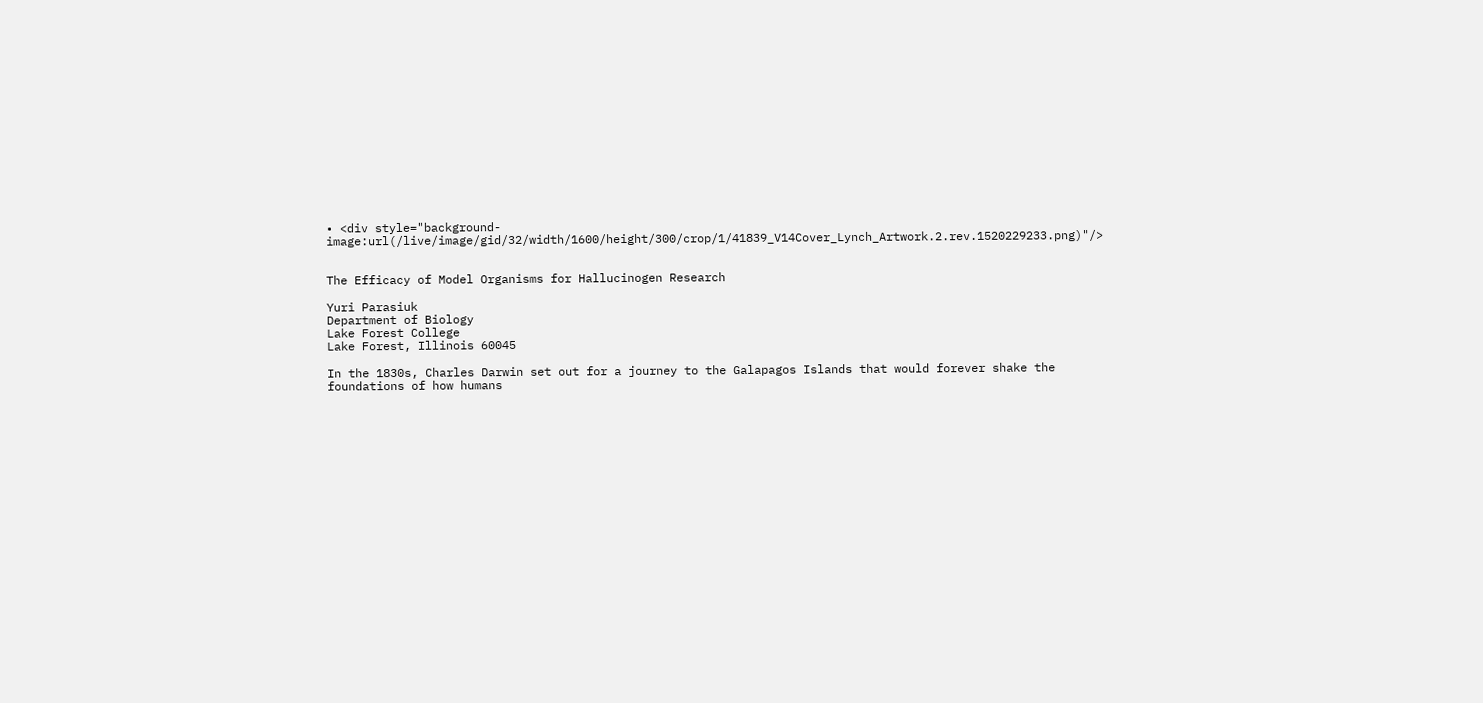• <div style="background-image:url(/live/image/gid/32/width/1600/height/300/crop/1/41839_V14Cover_Lynch_Artwork.2.rev.1520229233.png)"/>


The Efficacy of Model Organisms for Hallucinogen Research

Yuri Parasiuk
Department of Biology
Lake Forest College
Lake Forest, Illinois 60045

In the 1830s, Charles Darwin set out for a journey to the Galapagos Islands that would forever shake the foundations of how humans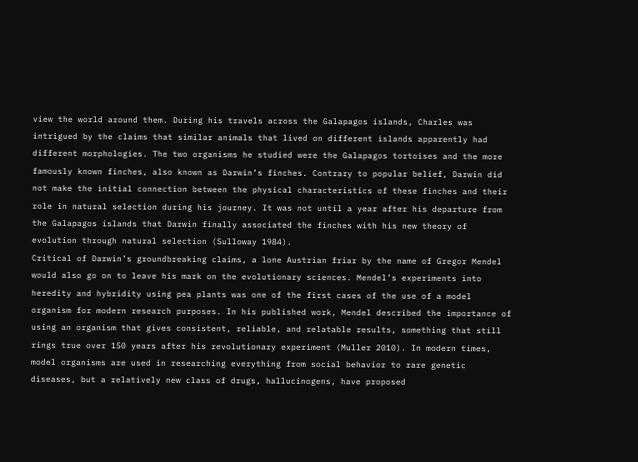view the world around them. During his travels across the Galapagos islands, Charles was intrigued by the claims that similar animals that lived on different islands apparently had different morphologies. The two organisms he studied were the Galapagos tortoises and the more famously known finches, also known as Darwin’s finches. Contrary to popular belief, Darwin did not make the initial connection between the physical characteristics of these finches and their role in natural selection during his journey. It was not until a year after his departure from the Galapagos islands that Darwin finally associated the finches with his new theory of evolution through natural selection (Sulloway 1984).
Critical of Darwin’s groundbreaking claims, a lone Austrian friar by the name of Gregor Mendel would also go on to leave his mark on the evolutionary sciences. Mendel’s experiments into heredity and hybridity using pea plants was one of the first cases of the use of a model organism for modern research purposes. In his published work, Mendel described the importance of using an organism that gives consistent, reliable, and relatable results, something that still rings true over 150 years after his revolutionary experiment (Muller 2010). In modern times, model organisms are used in researching everything from social behavior to rare genetic diseases, but a relatively new class of drugs, hallucinogens, have proposed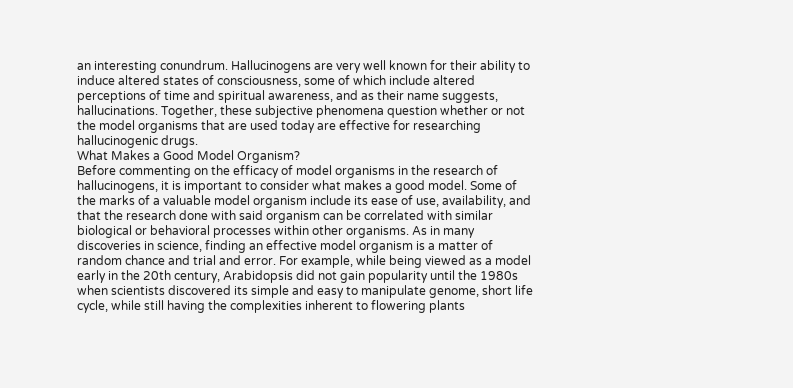an interesting conundrum. Hallucinogens are very well known for their ability to induce altered states of consciousness, some of which include altered perceptions of time and spiritual awareness, and as their name suggests, hallucinations. Together, these subjective phenomena question whether or not the model organisms that are used today are effective for researching hallucinogenic drugs.
What Makes a Good Model Organism?
Before commenting on the efficacy of model organisms in the research of hallucinogens, it is important to consider what makes a good model. Some of the marks of a valuable model organism include its ease of use, availability, and that the research done with said organism can be correlated with similar biological or behavioral processes within other organisms. As in many discoveries in science, finding an effective model organism is a matter of random chance and trial and error. For example, while being viewed as a model early in the 20th century, Arabidopsis did not gain popularity until the 1980s when scientists discovered its simple and easy to manipulate genome, short life cycle, while still having the complexities inherent to flowering plants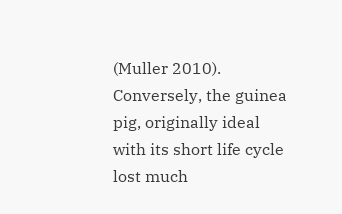(Muller 2010). Conversely, the guinea pig, originally ideal with its short life cycle lost much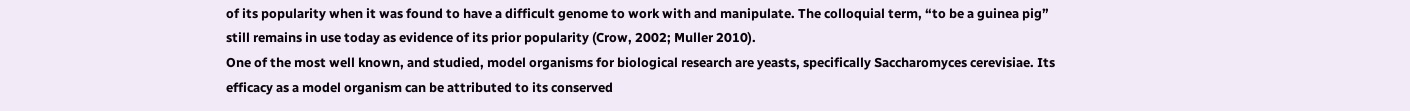of its popularity when it was found to have a difficult genome to work with and manipulate. The colloquial term, “to be a guinea pig” still remains in use today as evidence of its prior popularity (Crow, 2002; Muller 2010).
One of the most well known, and studied, model organisms for biological research are yeasts, specifically Saccharomyces cerevisiae. Its efficacy as a model organism can be attributed to its conserved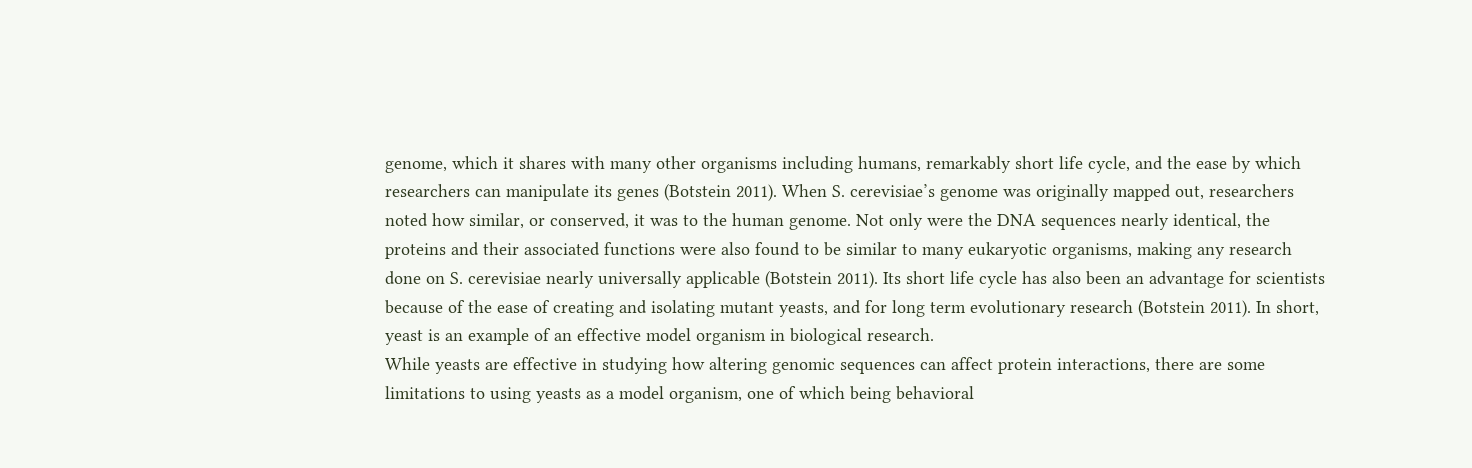genome, which it shares with many other organisms including humans, remarkably short life cycle, and the ease by which researchers can manipulate its genes (Botstein 2011). When S. cerevisiae’s genome was originally mapped out, researchers noted how similar, or conserved, it was to the human genome. Not only were the DNA sequences nearly identical, the proteins and their associated functions were also found to be similar to many eukaryotic organisms, making any research done on S. cerevisiae nearly universally applicable (Botstein 2011). Its short life cycle has also been an advantage for scientists because of the ease of creating and isolating mutant yeasts, and for long term evolutionary research (Botstein 2011). In short, yeast is an example of an effective model organism in biological research.
While yeasts are effective in studying how altering genomic sequences can affect protein interactions, there are some limitations to using yeasts as a model organism, one of which being behavioral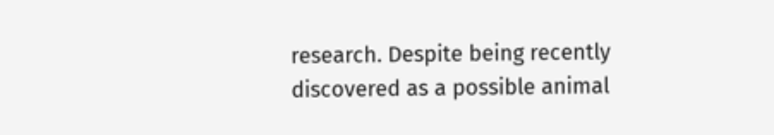research. Despite being recently discovered as a possible animal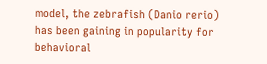model, the zebrafish (Danio rerio) has been gaining in popularity for behavioral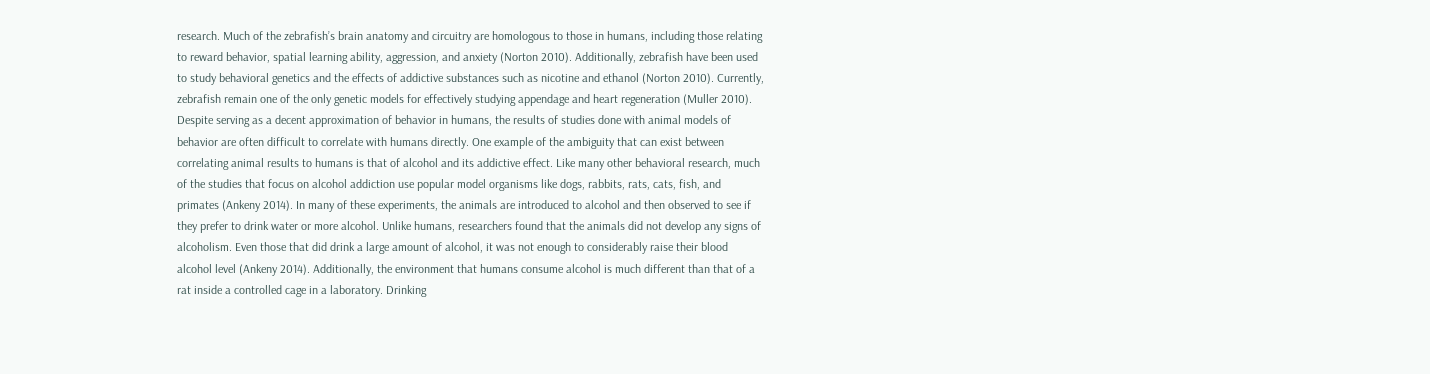research. Much of the zebrafish’s brain anatomy and circuitry are homologous to those in humans, including those relating to reward behavior, spatial learning ability, aggression, and anxiety (Norton 2010). Additionally, zebrafish have been used to study behavioral genetics and the effects of addictive substances such as nicotine and ethanol (Norton 2010). Currently, zebrafish remain one of the only genetic models for effectively studying appendage and heart regeneration (Muller 2010).
Despite serving as a decent approximation of behavior in humans, the results of studies done with animal models of behavior are often difficult to correlate with humans directly. One example of the ambiguity that can exist between correlating animal results to humans is that of alcohol and its addictive effect. Like many other behavioral research, much of the studies that focus on alcohol addiction use popular model organisms like dogs, rabbits, rats, cats, fish, and primates (Ankeny 2014). In many of these experiments, the animals are introduced to alcohol and then observed to see if they prefer to drink water or more alcohol. Unlike humans, researchers found that the animals did not develop any signs of alcoholism. Even those that did drink a large amount of alcohol, it was not enough to considerably raise their blood alcohol level (Ankeny 2014). Additionally, the environment that humans consume alcohol is much different than that of a rat inside a controlled cage in a laboratory. Drinking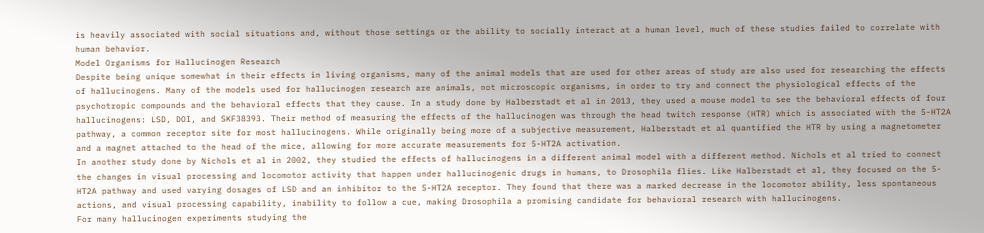is heavily associated with social situations and, without those settings or the ability to socially interact at a human level, much of these studies failed to correlate with human behavior.
Model Organisms for Hallucinogen Research
Despite being unique somewhat in their effects in living organisms, many of the animal models that are used for other areas of study are also used for researching the effects of hallucinogens. Many of the models used for hallucinogen research are animals, not microscopic organisms, in order to try and connect the physiological effects of the psychotropic compounds and the behavioral effects that they cause. In a study done by Halberstadt et al in 2013, they used a mouse model to see the behavioral effects of four hallucinogens: LSD, DOI, and SKF38393. Their method of measuring the effects of the hallucinogen was through the head twitch response (HTR) which is associated with the 5-HT2A pathway, a common receptor site for most hallucinogens. While originally being more of a subjective measurement, Halberstadt et al quantified the HTR by using a magnetometer and a magnet attached to the head of the mice, allowing for more accurate measurements for 5-HT2A activation.
In another study done by Nichols et al in 2002, they studied the effects of hallucinogens in a different animal model with a different method. Nichols et al tried to connect the changes in visual processing and locomotor activity that happen under hallucinogenic drugs in humans, to Drosophila flies. Like Halberstadt et al, they focused on the 5-HT2A pathway and used varying dosages of LSD and an inhibitor to the 5-HT2A receptor. They found that there was a marked decrease in the locomotor ability, less spontaneous actions, and visual processing capability, inability to follow a cue, making Drosophila a promising candidate for behavioral research with hallucinogens.
For many hallucinogen experiments studying the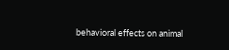behavioral effects on animal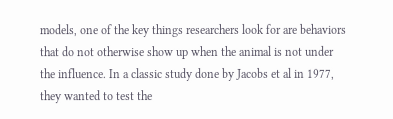models, one of the key things researchers look for are behaviors that do not otherwise show up when the animal is not under the influence. In a classic study done by Jacobs et al in 1977, they wanted to test the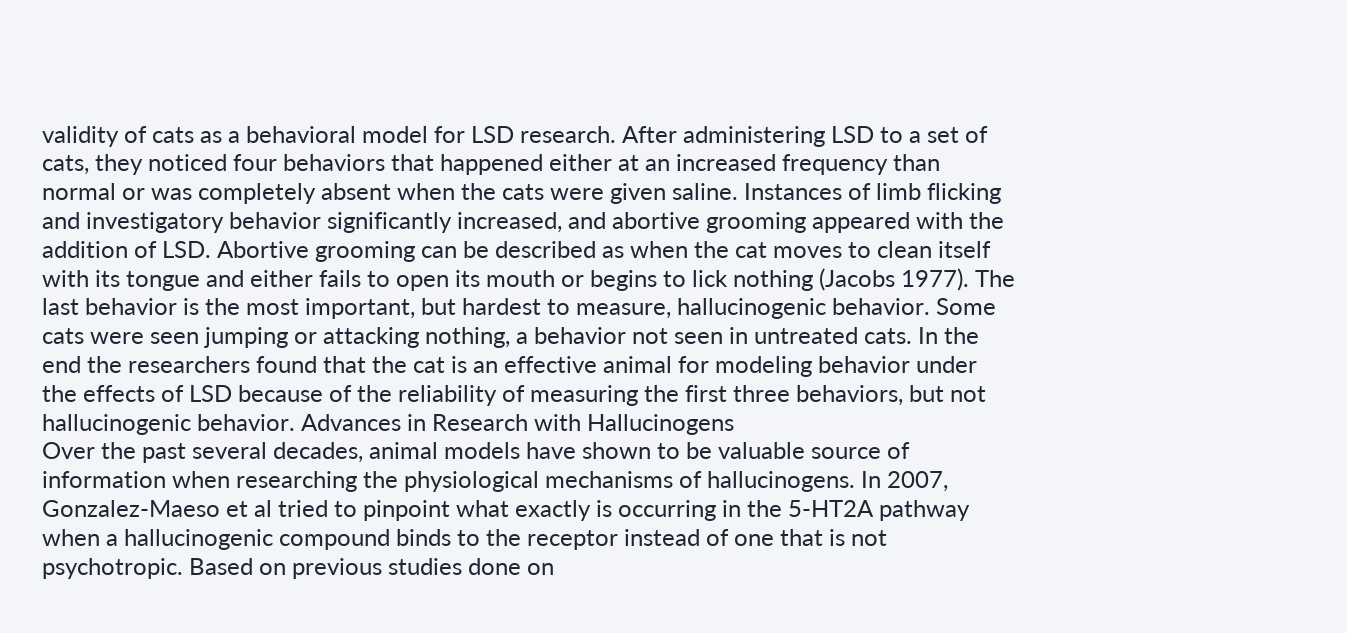validity of cats as a behavioral model for LSD research. After administering LSD to a set of cats, they noticed four behaviors that happened either at an increased frequency than normal or was completely absent when the cats were given saline. Instances of limb flicking and investigatory behavior significantly increased, and abortive grooming appeared with the addition of LSD. Abortive grooming can be described as when the cat moves to clean itself with its tongue and either fails to open its mouth or begins to lick nothing (Jacobs 1977). The last behavior is the most important, but hardest to measure, hallucinogenic behavior. Some cats were seen jumping or attacking nothing, a behavior not seen in untreated cats. In the end the researchers found that the cat is an effective animal for modeling behavior under the effects of LSD because of the reliability of measuring the first three behaviors, but not hallucinogenic behavior. Advances in Research with Hallucinogens
Over the past several decades, animal models have shown to be valuable source of information when researching the physiological mechanisms of hallucinogens. In 2007, Gonzalez-Maeso et al tried to pinpoint what exactly is occurring in the 5-HT2A pathway when a hallucinogenic compound binds to the receptor instead of one that is not psychotropic. Based on previous studies done on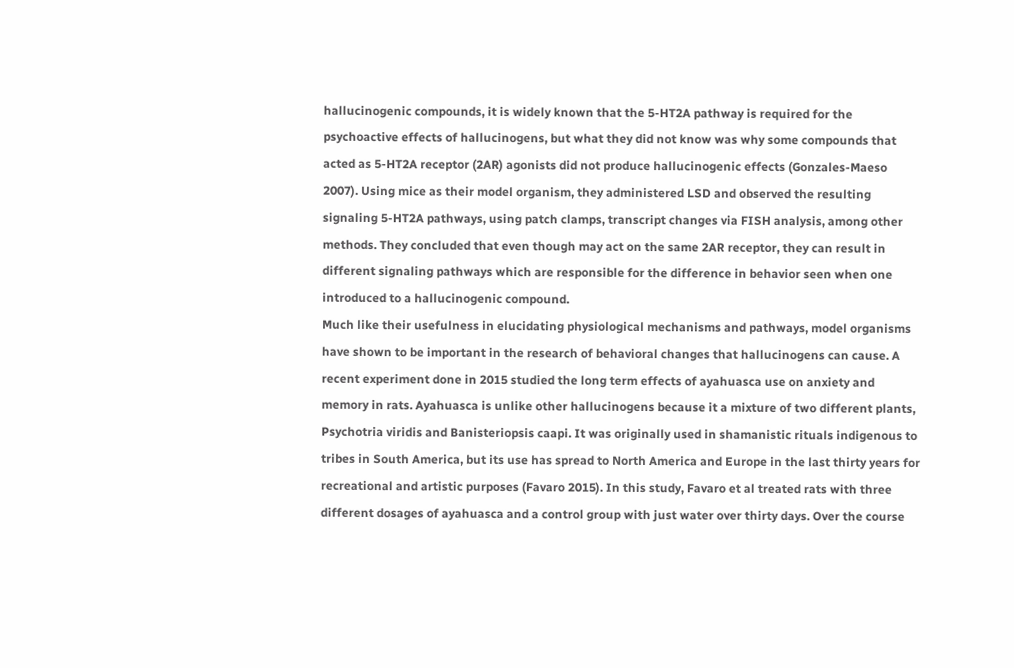hallucinogenic compounds, it is widely known that the 5-HT2A pathway is required for the psychoactive effects of hallucinogens, but what they did not know was why some compounds that acted as 5-HT2A receptor (2AR) agonists did not produce hallucinogenic effects (Gonzales-Maeso 2007). Using mice as their model organism, they administered LSD and observed the resulting signaling 5-HT2A pathways, using patch clamps, transcript changes via FISH analysis, among other methods. They concluded that even though may act on the same 2AR receptor, they can result in different signaling pathways which are responsible for the difference in behavior seen when one introduced to a hallucinogenic compound.
Much like their usefulness in elucidating physiological mechanisms and pathways, model organisms have shown to be important in the research of behavioral changes that hallucinogens can cause. A recent experiment done in 2015 studied the long term effects of ayahuasca use on anxiety and memory in rats. Ayahuasca is unlike other hallucinogens because it a mixture of two different plants, Psychotria viridis and Banisteriopsis caapi. It was originally used in shamanistic rituals indigenous to tribes in South America, but its use has spread to North America and Europe in the last thirty years for recreational and artistic purposes (Favaro 2015). In this study, Favaro et al treated rats with three different dosages of ayahuasca and a control group with just water over thirty days. Over the course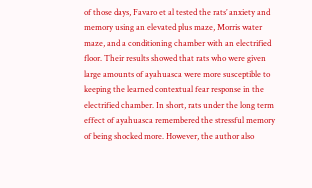of those days, Favaro et al tested the rats’ anxiety and memory using an elevated plus maze, Morris water maze, and a conditioning chamber with an electrified floor. Their results showed that rats who were given large amounts of ayahuasca were more susceptible to keeping the learned contextual fear response in the electrified chamber. In short, rats under the long term effect of ayahuasca remembered the stressful memory of being shocked more. However, the author also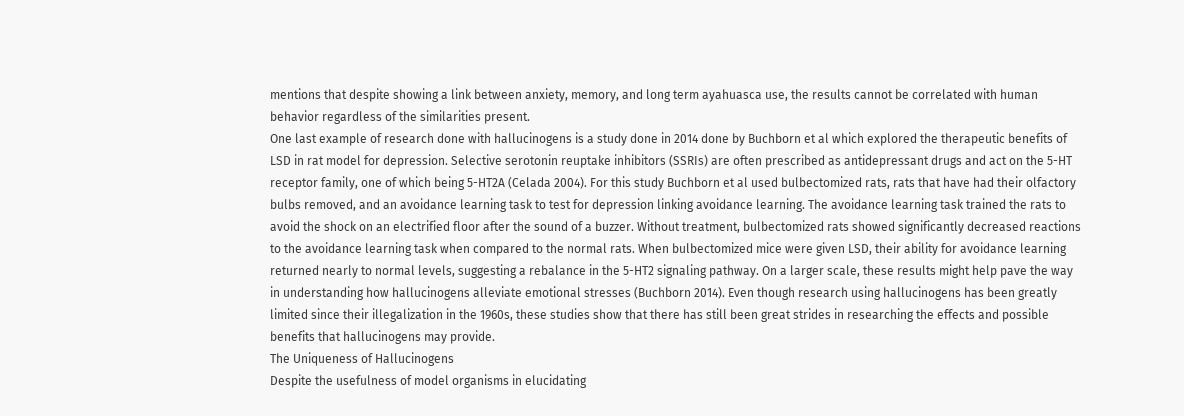mentions that despite showing a link between anxiety, memory, and long term ayahuasca use, the results cannot be correlated with human behavior regardless of the similarities present.
One last example of research done with hallucinogens is a study done in 2014 done by Buchborn et al which explored the therapeutic benefits of LSD in rat model for depression. Selective serotonin reuptake inhibitors (SSRIs) are often prescribed as antidepressant drugs and act on the 5-HT receptor family, one of which being 5-HT2A (Celada 2004). For this study Buchborn et al used bulbectomized rats, rats that have had their olfactory bulbs removed, and an avoidance learning task to test for depression linking avoidance learning. The avoidance learning task trained the rats to avoid the shock on an electrified floor after the sound of a buzzer. Without treatment, bulbectomized rats showed significantly decreased reactions to the avoidance learning task when compared to the normal rats. When bulbectomized mice were given LSD, their ability for avoidance learning returned nearly to normal levels, suggesting a rebalance in the 5-HT2 signaling pathway. On a larger scale, these results might help pave the way in understanding how hallucinogens alleviate emotional stresses (Buchborn 2014). Even though research using hallucinogens has been greatly limited since their illegalization in the 1960s, these studies show that there has still been great strides in researching the effects and possible benefits that hallucinogens may provide.
The Uniqueness of Hallucinogens
Despite the usefulness of model organisms in elucidating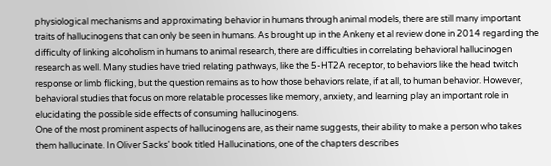physiological mechanisms and approximating behavior in humans through animal models, there are still many important traits of hallucinogens that can only be seen in humans. As brought up in the Ankeny et al review done in 2014 regarding the difficulty of linking alcoholism in humans to animal research, there are difficulties in correlating behavioral hallucinogen research as well. Many studies have tried relating pathways, like the 5-HT2A receptor, to behaviors like the head twitch response or limb flicking, but the question remains as to how those behaviors relate, if at all, to human behavior. However, behavioral studies that focus on more relatable processes like memory, anxiety, and learning play an important role in elucidating the possible side effects of consuming hallucinogens.
One of the most prominent aspects of hallucinogens are, as their name suggests, their ability to make a person who takes them hallucinate. In Oliver Sacks’ book titled Hallucinations, one of the chapters describes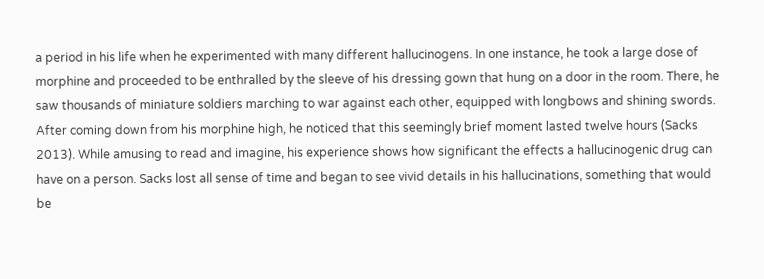a period in his life when he experimented with many different hallucinogens. In one instance, he took a large dose of morphine and proceeded to be enthralled by the sleeve of his dressing gown that hung on a door in the room. There, he saw thousands of miniature soldiers marching to war against each other, equipped with longbows and shining swords. After coming down from his morphine high, he noticed that this seemingly brief moment lasted twelve hours (Sacks 2013). While amusing to read and imagine, his experience shows how significant the effects a hallucinogenic drug can have on a person. Sacks lost all sense of time and began to see vivid details in his hallucinations, something that would be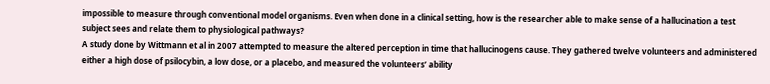impossible to measure through conventional model organisms. Even when done in a clinical setting, how is the researcher able to make sense of a hallucination a test subject sees and relate them to physiological pathways?
A study done by Wittmann et al in 2007 attempted to measure the altered perception in time that hallucinogens cause. They gathered twelve volunteers and administered either a high dose of psilocybin, a low dose, or a placebo, and measured the volunteers’ ability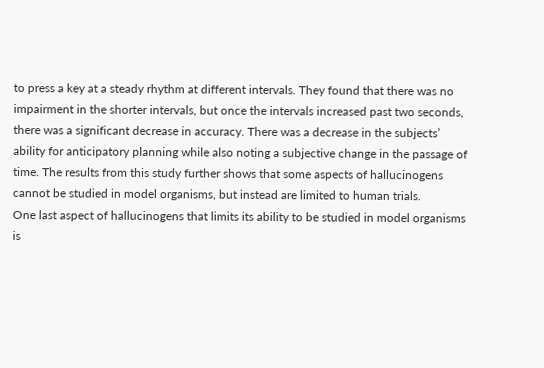to press a key at a steady rhythm at different intervals. They found that there was no impairment in the shorter intervals, but once the intervals increased past two seconds, there was a significant decrease in accuracy. There was a decrease in the subjects’ ability for anticipatory planning while also noting a subjective change in the passage of time. The results from this study further shows that some aspects of hallucinogens cannot be studied in model organisms, but instead are limited to human trials.
One last aspect of hallucinogens that limits its ability to be studied in model organisms is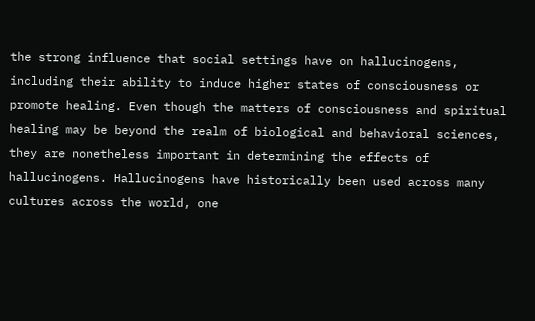the strong influence that social settings have on hallucinogens, including their ability to induce higher states of consciousness or promote healing. Even though the matters of consciousness and spiritual healing may be beyond the realm of biological and behavioral sciences, they are nonetheless important in determining the effects of hallucinogens. Hallucinogens have historically been used across many cultures across the world, one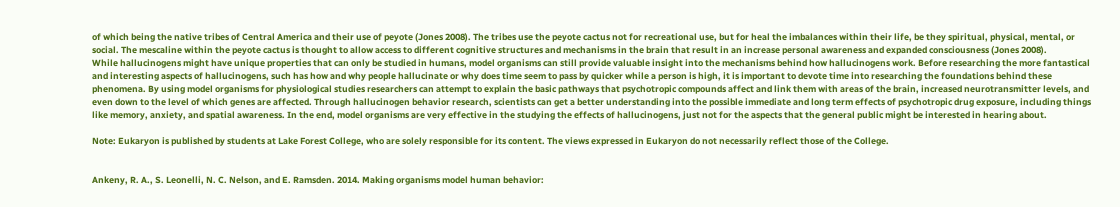of which being the native tribes of Central America and their use of peyote (Jones 2008). The tribes use the peyote cactus not for recreational use, but for heal the imbalances within their life, be they spiritual, physical, mental, or social. The mescaline within the peyote cactus is thought to allow access to different cognitive structures and mechanisms in the brain that result in an increase personal awareness and expanded consciousness (Jones 2008).
While hallucinogens might have unique properties that can only be studied in humans, model organisms can still provide valuable insight into the mechanisms behind how hallucinogens work. Before researching the more fantastical and interesting aspects of hallucinogens, such has how and why people hallucinate or why does time seem to pass by quicker while a person is high, it is important to devote time into researching the foundations behind these phenomena. By using model organisms for physiological studies researchers can attempt to explain the basic pathways that psychotropic compounds affect and link them with areas of the brain, increased neurotransmitter levels, and even down to the level of which genes are affected. Through hallucinogen behavior research, scientists can get a better understanding into the possible immediate and long term effects of psychotropic drug exposure, including things like memory, anxiety, and spatial awareness. In the end, model organisms are very effective in the studying the effects of hallucinogens, just not for the aspects that the general public might be interested in hearing about.

Note: Eukaryon is published by students at Lake Forest College, who are solely responsible for its content. The views expressed in Eukaryon do not necessarily reflect those of the College.


Ankeny, R. A., S. Leonelli, N. C. Nelson, and E. Ramsden. 2014. Making organisms model human behavior: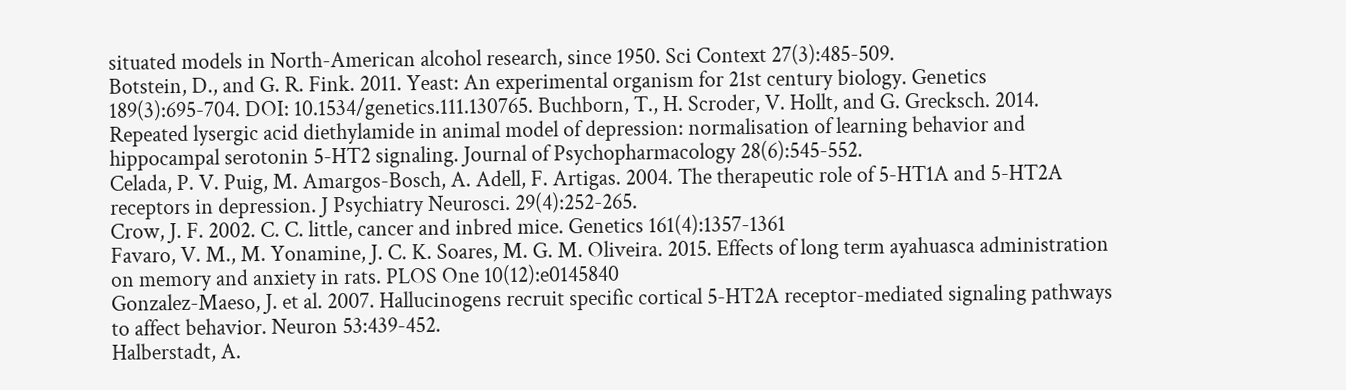situated models in North-American alcohol research, since 1950. Sci Context 27(3):485-509.
Botstein, D., and G. R. Fink. 2011. Yeast: An experimental organism for 21st century biology. Genetics 189(3):695-704. DOI: 10.1534/genetics.111.130765. Buchborn, T., H. Scroder, V. Hollt, and G. Grecksch. 2014. Repeated lysergic acid diethylamide in animal model of depression: normalisation of learning behavior and hippocampal serotonin 5-HT2 signaling. Journal of Psychopharmacology 28(6):545-552.
Celada, P. V. Puig, M. Amargos-Bosch, A. Adell, F. Artigas. 2004. The therapeutic role of 5-HT1A and 5-HT2A receptors in depression. J Psychiatry Neurosci. 29(4):252-265.
Crow, J. F. 2002. C. C. little, cancer and inbred mice. Genetics 161(4):1357-1361
Favaro, V. M., M. Yonamine, J. C. K. Soares, M. G. M. Oliveira. 2015. Effects of long term ayahuasca administration on memory and anxiety in rats. PLOS One 10(12):e0145840
Gonzalez-Maeso, J. et al. 2007. Hallucinogens recruit specific cortical 5-HT2A receptor-mediated signaling pathways to affect behavior. Neuron 53:439-452.
Halberstadt, A.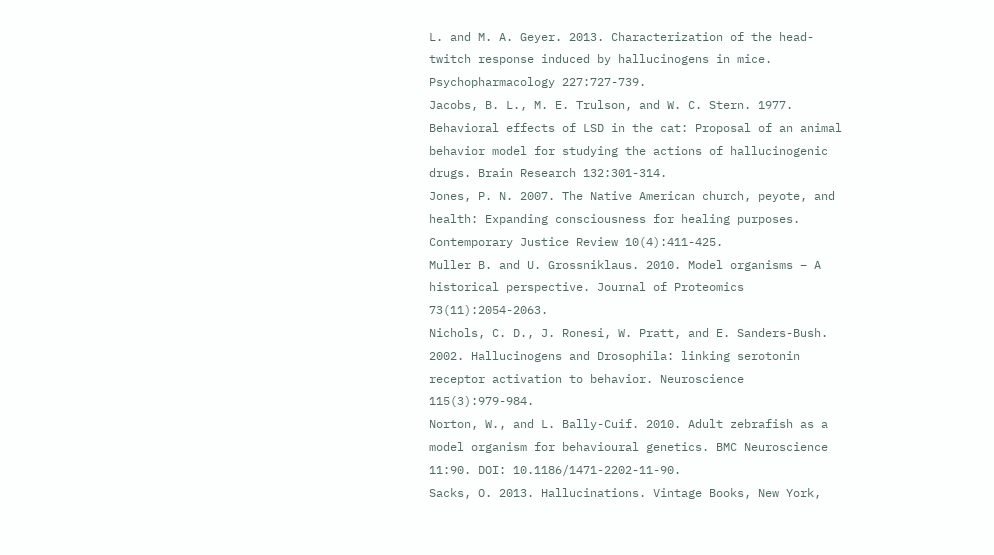L. and M. A. Geyer. 2013. Characterization of the head-twitch response induced by hallucinogens in mice. Psychopharmacology 227:727-739.
Jacobs, B. L., M. E. Trulson, and W. C. Stern. 1977. Behavioral effects of LSD in the cat: Proposal of an animal behavior model for studying the actions of hallucinogenic drugs. Brain Research 132:301-314.
Jones, P. N. 2007. The Native American church, peyote, and health: Expanding consciousness for healing purposes. Contemporary Justice Review 10(4):411-425.
Muller B. and U. Grossniklaus. 2010. Model organisms – A historical perspective. Journal of Proteomics 73(11):2054-2063.
Nichols, C. D., J. Ronesi, W. Pratt, and E. Sanders-Bush. 2002. Hallucinogens and Drosophila: linking serotonin receptor activation to behavior. Neuroscience 115(3):979-984.
Norton, W., and L. Bally-Cuif. 2010. Adult zebrafish as a model organism for behavioural genetics. BMC Neuroscience 11:90. DOI: 10.1186/1471-2202-11-90.
Sacks, O. 2013. Hallucinations. Vintage Books, New York,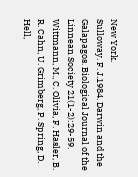New York.
Sulloway. F. J.1984. Darwin and the Galapagos. Biological Journal of the Linnean Society 21(1-2):29-59.
Wittmann, M., C. Olivia, F. Hasler, B. R. Cahn, U. Grimberg, P. Spring, D. Hell,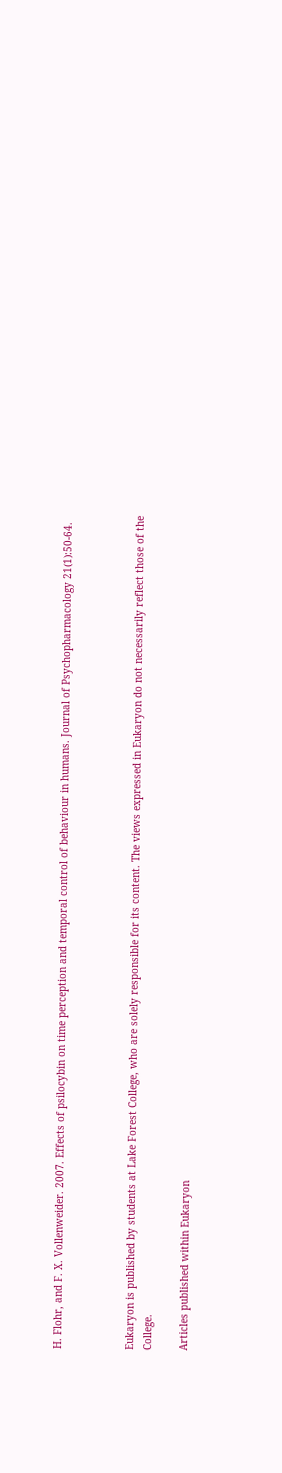H. Flohr, and F. X. Vollenweider. 2007. Effects of psilocybin on time perception and temporal control of behaviour in humans. Journal of Psychopharmacology 21(1):50-64.



Eukaryon is published by students at Lake Forest College, who are solely responsible for its content. The views expressed in Eukaryon do not necessarily reflect those of the College.

Articles published within Eukaryon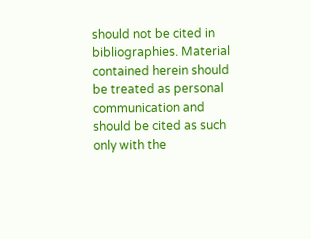should not be cited in bibliographies. Material contained herein should be treated as personal communication and should be cited as such only with the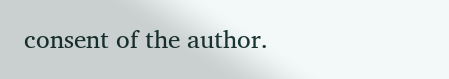consent of the author.